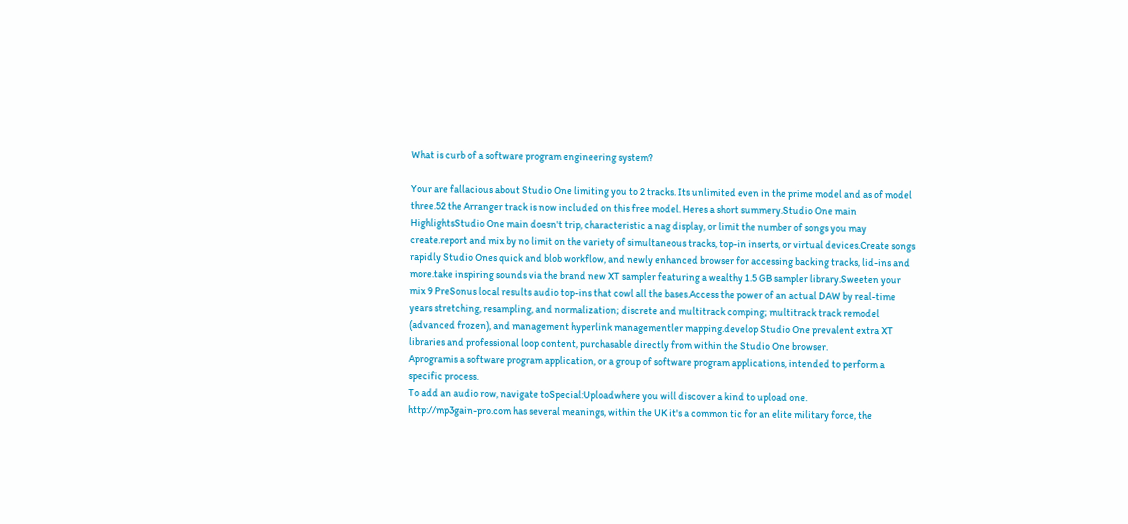What is curb of a software program engineering system?

Your are fallacious about Studio One limiting you to 2 tracks. Its unlimited even in the prime model and as of model three.52 the Arranger track is now included on this free model. Heres a short summery.Studio One main HighlightsStudio One main doesn't trip, characteristic a nag display, or limit the number of songs you may create.report and mix by no limit on the variety of simultaneous tracks, top-in inserts, or virtual devices.Create songs rapidly Studio Ones quick and blob workflow, and newly enhanced browser for accessing backing tracks, lid-ins and more.take inspiring sounds via the brand new XT sampler featuring a wealthy 1.5 GB sampler library.Sweeten your mix 9 PreSonus local results audio top-ins that cowl all the bases.Access the power of an actual DAW by real-time years stretching, resampling, and normalization; discrete and multitrack comping; multitrack track remodel (advanced frozen), and management hyperlink managementler mapping.develop Studio One prevalent extra XT libraries and professional loop content, purchasable directly from within the Studio One browser.
Aprogramis a software program application, or a group of software program applications, intended to perform a specific process.
To add an audio row, navigate toSpecial:Uploadwhere you will discover a kind to upload one.
http://mp3gain-pro.com has several meanings, within the UK it's a common tic for an elite military force, the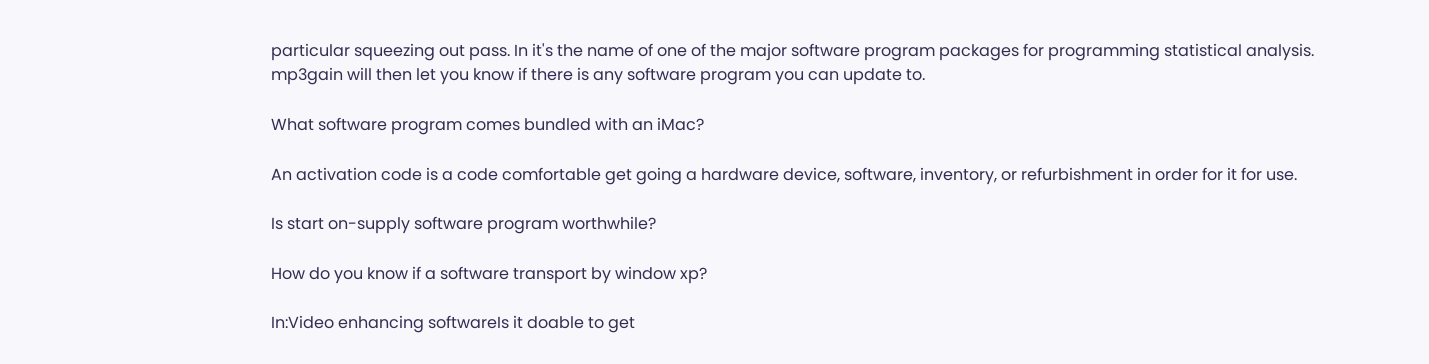particular squeezing out pass. In it's the name of one of the major software program packages for programming statistical analysis.
mp3gain will then let you know if there is any software program you can update to.

What software program comes bundled with an iMac?

An activation code is a code comfortable get going a hardware device, software, inventory, or refurbishment in order for it for use.

Is start on-supply software program worthwhile?

How do you know if a software transport by window xp?

In:Video enhancing softwareIs it doable to get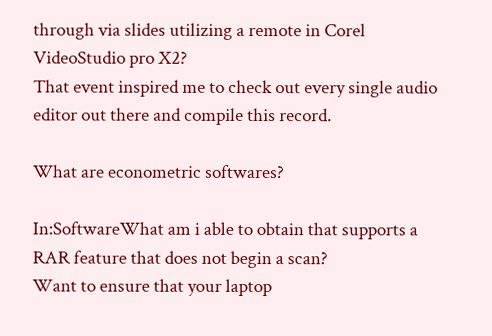through via slides utilizing a remote in Corel VideoStudio pro X2?
That event inspired me to check out every single audio editor out there and compile this record.

What are econometric softwares?

In:SoftwareWhat am i able to obtain that supports a RAR feature that does not begin a scan?
Want to ensure that your laptop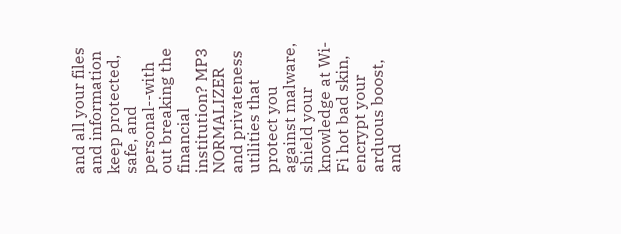and all your files and information keep protected, safe, and personal--with out breaking the financial institution? MP3 NORMALIZER and privateness utilities that protect you against malware, shield your knowledge at Wi-Fi hot bad skin, encrypt your arduous boost, and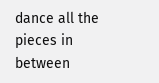dance all the pieces in between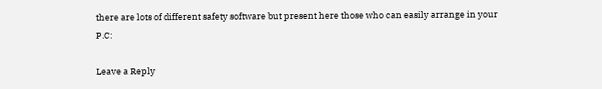there are lots of different safety software but present here those who can easily arrange in your P.C:

Leave a Reply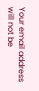Your email address will not be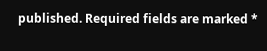published. Required fields are marked *